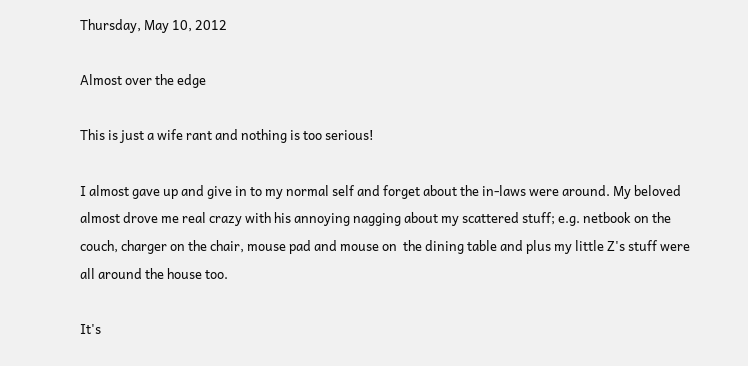Thursday, May 10, 2012

Almost over the edge

This is just a wife rant and nothing is too serious!

I almost gave up and give in to my normal self and forget about the in-laws were around. My beloved almost drove me real crazy with his annoying nagging about my scattered stuff; e.g. netbook on the couch, charger on the chair, mouse pad and mouse on  the dining table and plus my little Z's stuff were all around the house too.

It's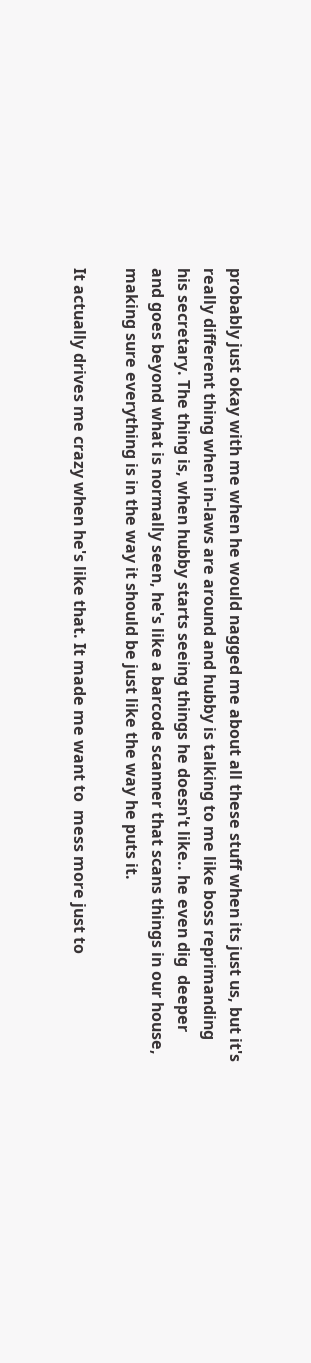probably just okay with me when he would nagged me about all these stuff when its just us, but it's really different thing when in-laws are around and hubby is talking to me like boss reprimanding his secretary. The thing is, when hubby starts seeing things he doesn't like.. he even dig  deeper and goes beyond what is normally seen, he's like a barcode scanner that scans things in our house, making sure everything is in the way it should be just like the way he puts it.

It actually drives me crazy when he's like that. It made me want to  mess more just to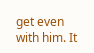get even with him. It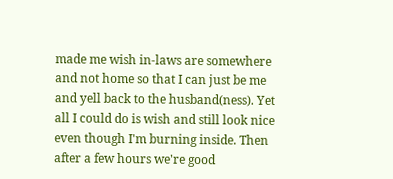made me wish in-laws are somewhere and not home so that I can just be me and yell back to the husband(ness). Yet all I could do is wish and still look nice even though I'm burning inside. Then after a few hours we're good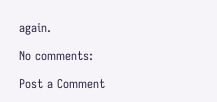again.

No comments:

Post a Comment